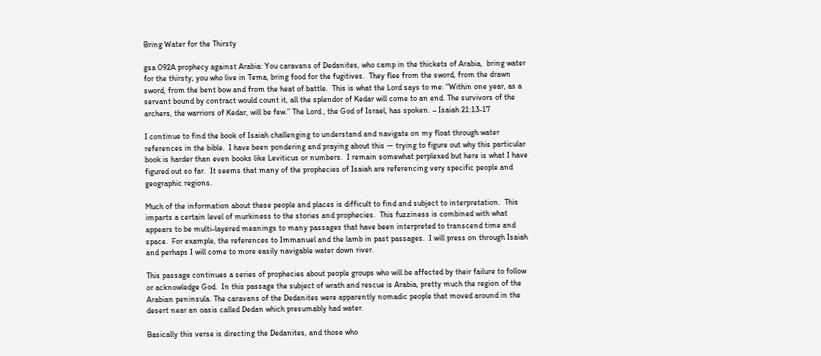Bring Water for the Thirsty

gsa 092A prophecy against Arabia: You caravans of Dedanites, who camp in the thickets of Arabia,  bring water for the thirsty; you who live in Tema, bring food for the fugitives.  They flee from the sword, from the drawn sword, from the bent bow and from the heat of battle.  This is what the Lord says to me: “Within one year, as a servant bound by contract would count it, all the splendor of Kedar will come to an end. The survivors of the archers, the warriors of Kedar, will be few.” The Lord , the God of Israel, has spoken. – Isaiah 21:13-17

I continue to find the book of Isaiah challenging to understand and navigate on my float through water references in the bible.  I have been pondering and praying about this — trying to figure out why this particular book is harder than even books like Leviticus or numbers.  I remain somewhat perplexed but here is what I have figured out so far.  It seems that many of the prophecies of Isaiah are referencing very specific people and geographic regions.

Much of the information about these people and places is difficult to find and subject to interpretation.  This imparts a certain level of murkiness to the stories and prophecies.  This fuzziness is combined with what appears to be multi-layered meanings to many passages that have been interpreted to transcend time and space.  For example, the references to Immanuel and the lamb in past passages.  I will press on through Isaiah and perhaps I will come to more easily navigable water down river.

This passage continues a series of prophecies about people groups who will be affected by their failure to follow or acknowledge God.  In this passage the subject of wrath and rescue is Arabia, pretty much the region of the Arabian peninsula. The caravans of the Dedanites were apparently nomadic people that moved around in the desert near an oasis called Dedan which presumably had water.

Basically this verse is directing the Dedanites, and those who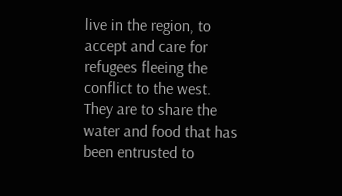live in the region, to accept and care for refugees fleeing the conflict to the west.  They are to share the water and food that has been entrusted to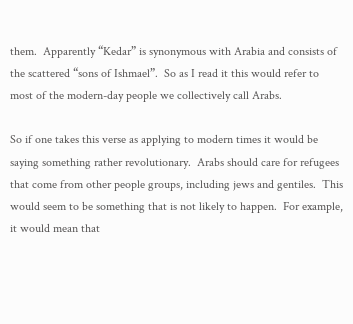them.  Apparently “Kedar” is synonymous with Arabia and consists of the scattered “sons of Ishmael”.  So as I read it this would refer to most of the modern-day people we collectively call Arabs.

So if one takes this verse as applying to modern times it would be saying something rather revolutionary.  Arabs should care for refugees that come from other people groups, including jews and gentiles.  This would seem to be something that is not likely to happen.  For example, it would mean that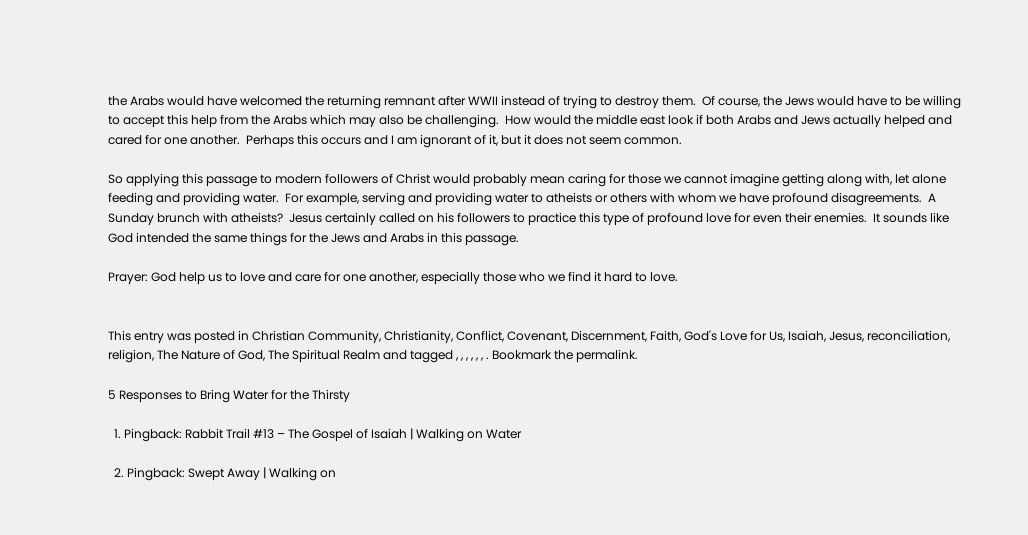the Arabs would have welcomed the returning remnant after WWII instead of trying to destroy them.  Of course, the Jews would have to be willing to accept this help from the Arabs which may also be challenging.  How would the middle east look if both Arabs and Jews actually helped and cared for one another.  Perhaps this occurs and I am ignorant of it, but it does not seem common.

So applying this passage to modern followers of Christ would probably mean caring for those we cannot imagine getting along with, let alone feeding and providing water.  For example, serving and providing water to atheists or others with whom we have profound disagreements.  A Sunday brunch with atheists?  Jesus certainly called on his followers to practice this type of profound love for even their enemies.  It sounds like God intended the same things for the Jews and Arabs in this passage.

Prayer: God help us to love and care for one another, especially those who we find it hard to love.


This entry was posted in Christian Community, Christianity, Conflict, Covenant, Discernment, Faith, God's Love for Us, Isaiah, Jesus, reconciliation, religion, The Nature of God, The Spiritual Realm and tagged , , , , , , . Bookmark the permalink.

5 Responses to Bring Water for the Thirsty

  1. Pingback: Rabbit Trail #13 – The Gospel of Isaiah | Walking on Water

  2. Pingback: Swept Away | Walking on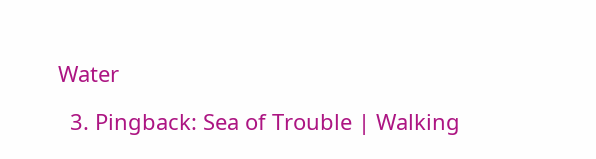Water

  3. Pingback: Sea of Trouble | Walking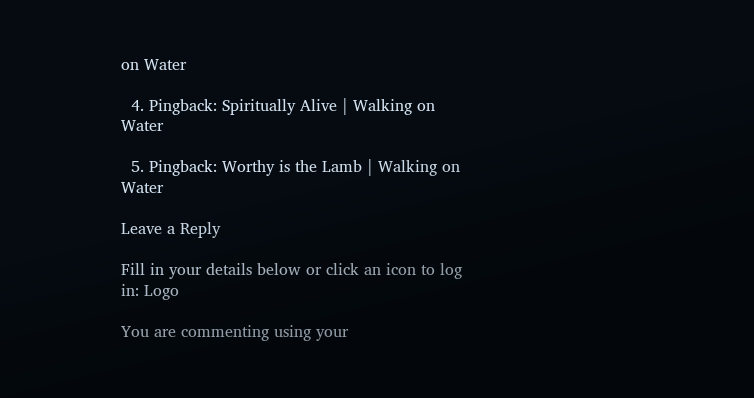on Water

  4. Pingback: Spiritually Alive | Walking on Water

  5. Pingback: Worthy is the Lamb | Walking on Water

Leave a Reply

Fill in your details below or click an icon to log in: Logo

You are commenting using your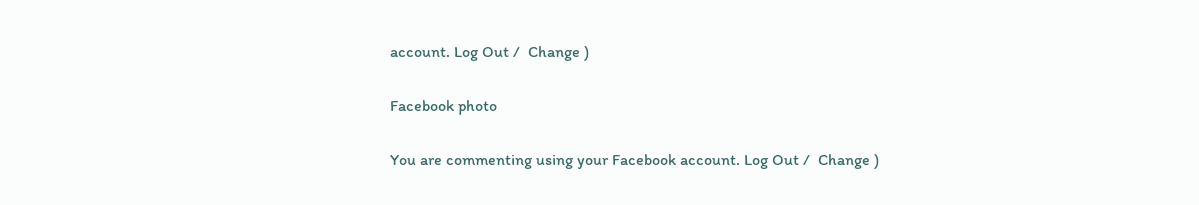account. Log Out /  Change )

Facebook photo

You are commenting using your Facebook account. Log Out /  Change )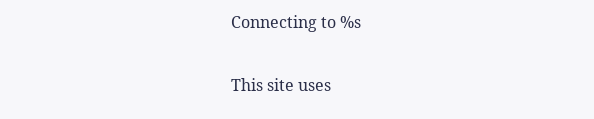Connecting to %s

This site uses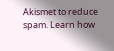Akismet to reduce spam. Learn how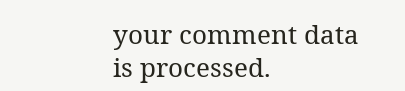your comment data is processed.